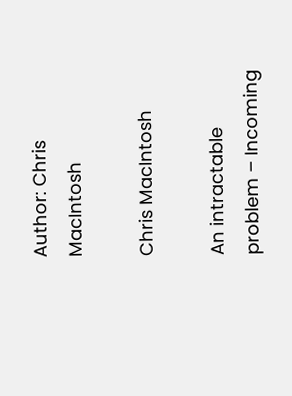Author: Chris MacIntosh

Chris MacIntosh

An intractable problem – Incoming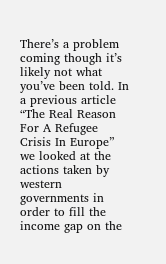There’s a problem coming though it’s likely not what you’ve been told. In a previous article “The Real Reason For A Refugee Crisis In Europe” we looked at the actions taken by western governments in order to fill the income gap on the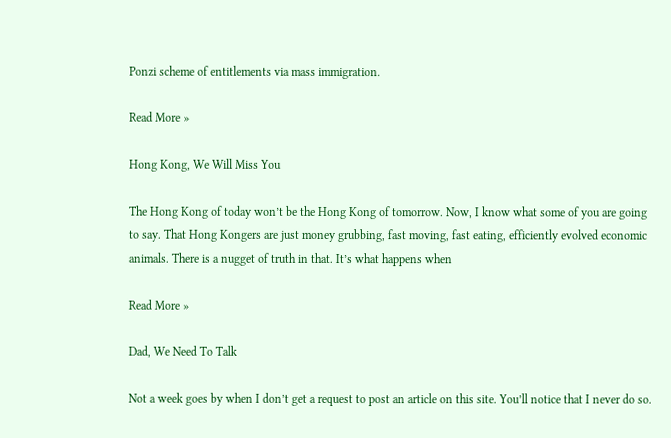Ponzi scheme of entitlements via mass immigration.

Read More »

Hong Kong, We Will Miss You

The Hong Kong of today won’t be the Hong Kong of tomorrow. Now, I know what some of you are going to say. That Hong Kongers are just money grubbing, fast moving, fast eating, efficiently evolved economic animals. There is a nugget of truth in that. It’s what happens when

Read More »

Dad, We Need To Talk

Not a week goes by when I don’t get a request to post an article on this site. You’ll notice that I never do so.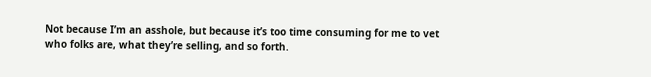Not because I’m an asshole, but because it’s too time consuming for me to vet who folks are, what they’re selling, and so forth.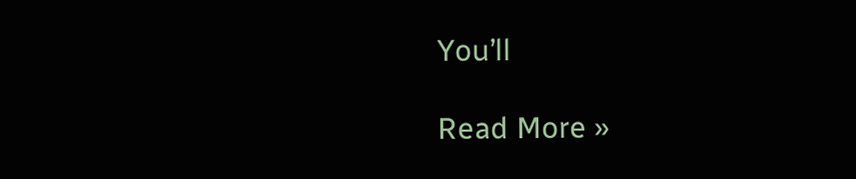You’ll

Read More »